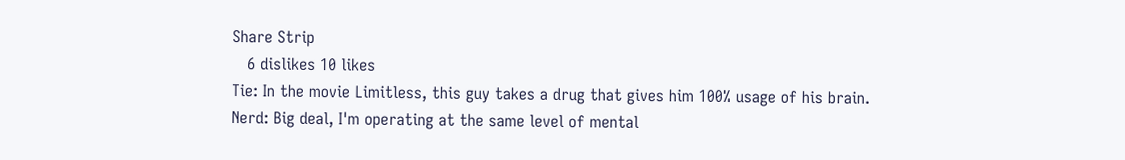Share Strip
   6 dislikes 10 likes
Tie: In the movie Limitless, this guy takes a drug that gives him 100% usage of his brain.
Nerd: Big deal, I'm operating at the same level of mental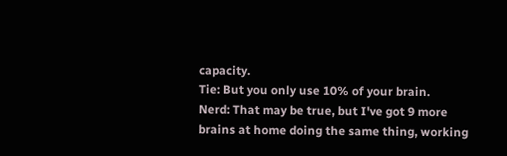capacity.
Tie: But you only use 10% of your brain.
Nerd: That may be true, but I've got 9 more brains at home doing the same thing, working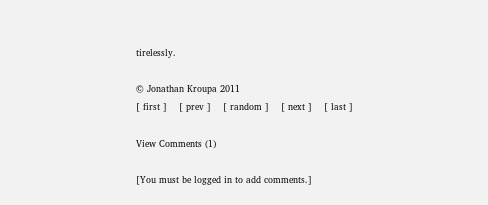tirelessly.

© Jonathan Kroupa 2011
[ first ]    [ prev ]    [ random ]    [ next ]    [ last ]

View Comments (1)

[You must be logged in to add comments.]